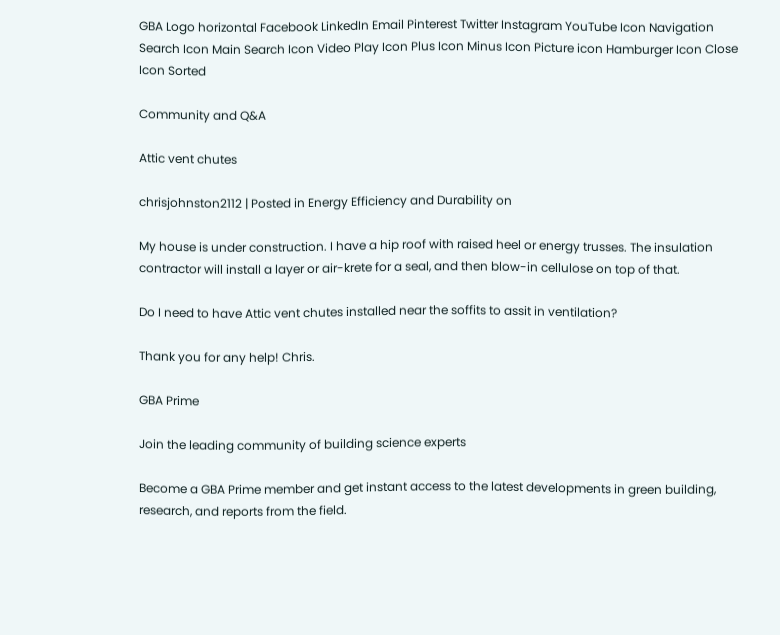GBA Logo horizontal Facebook LinkedIn Email Pinterest Twitter Instagram YouTube Icon Navigation Search Icon Main Search Icon Video Play Icon Plus Icon Minus Icon Picture icon Hamburger Icon Close Icon Sorted

Community and Q&A

Attic vent chutes

chrisjohnston2112 | Posted in Energy Efficiency and Durability on

My house is under construction. I have a hip roof with raised heel or energy trusses. The insulation contractor will install a layer or air-krete for a seal, and then blow-in cellulose on top of that.

Do I need to have Attic vent chutes installed near the soffits to assit in ventilation?

Thank you for any help! Chris.

GBA Prime

Join the leading community of building science experts

Become a GBA Prime member and get instant access to the latest developments in green building, research, and reports from the field.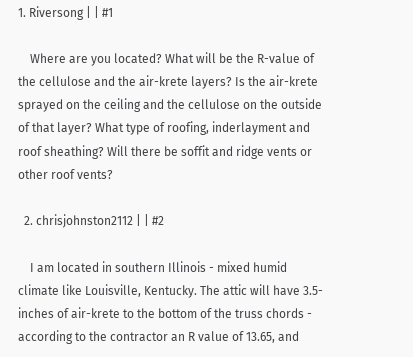1. Riversong | | #1

    Where are you located? What will be the R-value of the cellulose and the air-krete layers? Is the air-krete sprayed on the ceiling and the cellulose on the outside of that layer? What type of roofing, inderlayment and roof sheathing? Will there be soffit and ridge vents or other roof vents?

  2. chrisjohnston2112 | | #2

    I am located in southern Illinois - mixed humid climate like Louisville, Kentucky. The attic will have 3.5-inches of air-krete to the bottom of the truss chords - according to the contractor an R value of 13.65, and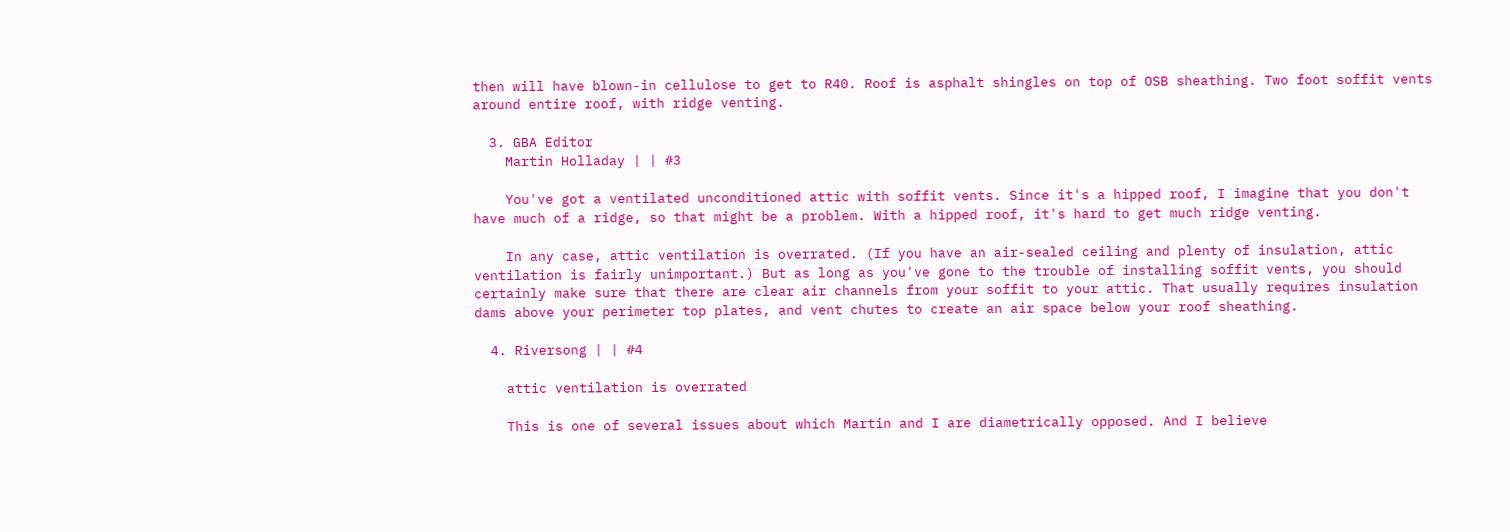then will have blown-in cellulose to get to R40. Roof is asphalt shingles on top of OSB sheathing. Two foot soffit vents around entire roof, with ridge venting.

  3. GBA Editor
    Martin Holladay | | #3

    You've got a ventilated unconditioned attic with soffit vents. Since it's a hipped roof, I imagine that you don't have much of a ridge, so that might be a problem. With a hipped roof, it's hard to get much ridge venting.

    In any case, attic ventilation is overrated. (If you have an air-sealed ceiling and plenty of insulation, attic ventilation is fairly unimportant.) But as long as you've gone to the trouble of installing soffit vents, you should certainly make sure that there are clear air channels from your soffit to your attic. That usually requires insulation dams above your perimeter top plates, and vent chutes to create an air space below your roof sheathing.

  4. Riversong | | #4

    attic ventilation is overrated

    This is one of several issues about which Martin and I are diametrically opposed. And I believe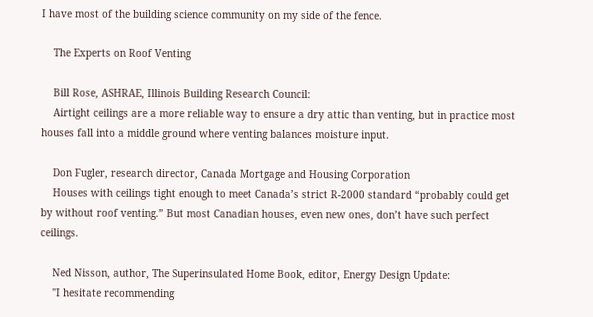I have most of the building science community on my side of the fence.

    The Experts on Roof Venting

    Bill Rose, ASHRAE, Illinois Building Research Council:
    Airtight ceilings are a more reliable way to ensure a dry attic than venting, but in practice most houses fall into a middle ground where venting balances moisture input.

    Don Fugler, research director, Canada Mortgage and Housing Corporation
    Houses with ceilings tight enough to meet Canada’s strict R-2000 standard “probably could get by without roof venting.” But most Canadian houses, even new ones, don’t have such perfect ceilings.

    Ned Nisson, author, The Superinsulated Home Book, editor, Energy Design Update:
    "I hesitate recommending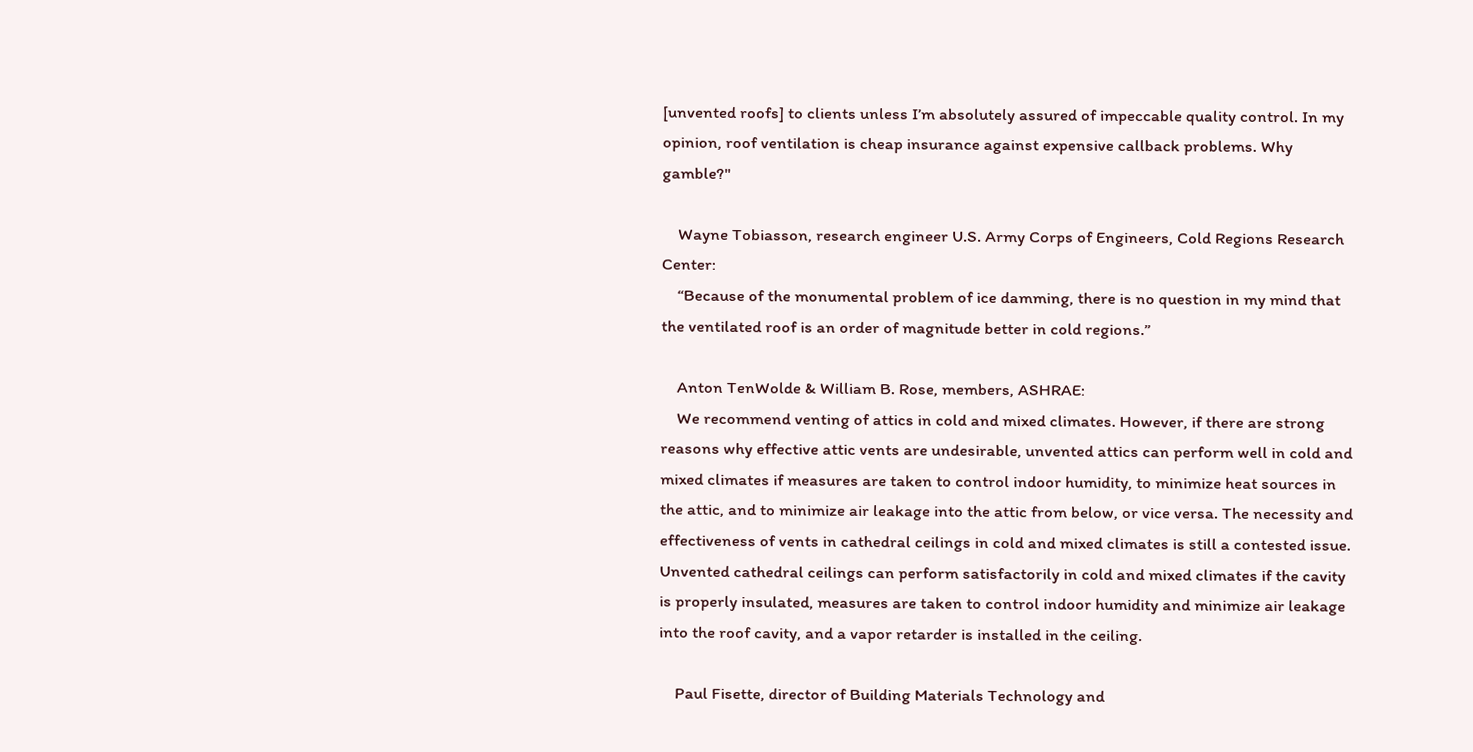[unvented roofs] to clients unless I’m absolutely assured of impeccable quality control. In my opinion, roof ventilation is cheap insurance against expensive callback problems. Why gamble?"

    Wayne Tobiasson, research engineer U.S. Army Corps of Engineers, Cold Regions Research Center:
    “Because of the monumental problem of ice damming, there is no question in my mind that the ventilated roof is an order of magnitude better in cold regions.”

    Anton TenWolde & William B. Rose, members, ASHRAE:
    We recommend venting of attics in cold and mixed climates. However, if there are strong reasons why effective attic vents are undesirable, unvented attics can perform well in cold and mixed climates if measures are taken to control indoor humidity, to minimize heat sources in the attic, and to minimize air leakage into the attic from below, or vice versa. The necessity and effectiveness of vents in cathedral ceilings in cold and mixed climates is still a contested issue. Unvented cathedral ceilings can perform satisfactorily in cold and mixed climates if the cavity is properly insulated, measures are taken to control indoor humidity and minimize air leakage into the roof cavity, and a vapor retarder is installed in the ceiling.

    Paul Fisette, director of Building Materials Technology and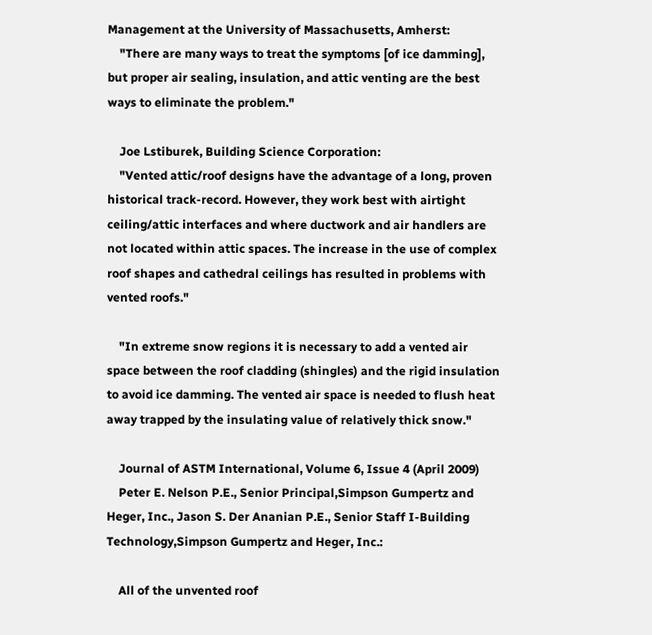Management at the University of Massachusetts, Amherst:
    "There are many ways to treat the symptoms [of ice damming], but proper air sealing, insulation, and attic venting are the best ways to eliminate the problem."

    Joe Lstiburek, Building Science Corporation:
    "Vented attic/roof designs have the advantage of a long, proven historical track-record. However, they work best with airtight ceiling/attic interfaces and where ductwork and air handlers are not located within attic spaces. The increase in the use of complex roof shapes and cathedral ceilings has resulted in problems with vented roofs."

    "In extreme snow regions it is necessary to add a vented air space between the roof cladding (shingles) and the rigid insulation to avoid ice damming. The vented air space is needed to flush heat away trapped by the insulating value of relatively thick snow."

    Journal of ASTM International, Volume 6, Issue 4 (April 2009)
    Peter E. Nelson P.E., Senior Principal,Simpson Gumpertz and Heger, Inc., Jason S. Der Ananian P.E., Senior Staff I-Building Technology,Simpson Gumpertz and Heger, Inc.:

    All of the unvented roof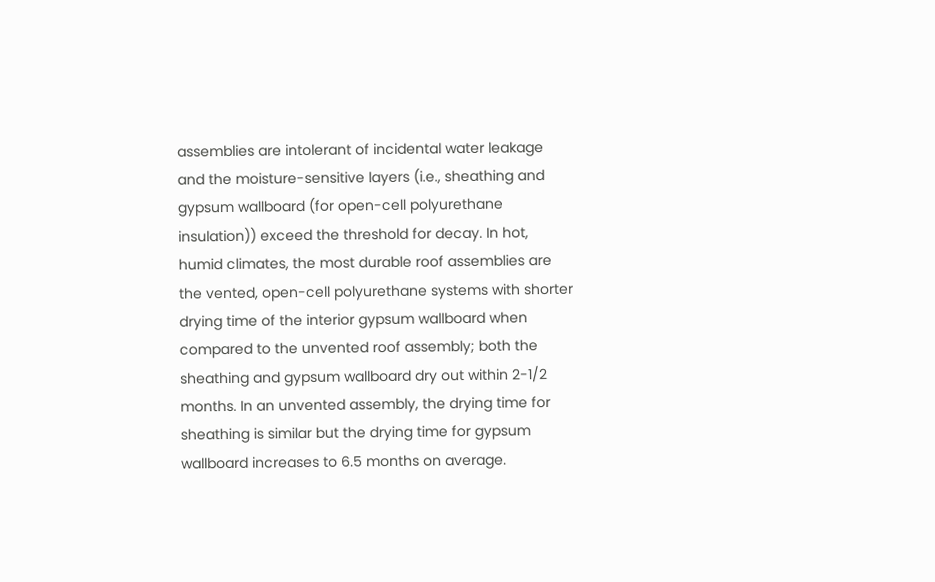assemblies are intolerant of incidental water leakage and the moisture-sensitive layers (i.e., sheathing and gypsum wallboard (for open-cell polyurethane insulation)) exceed the threshold for decay. In hot, humid climates, the most durable roof assemblies are the vented, open-cell polyurethane systems with shorter drying time of the interior gypsum wallboard when compared to the unvented roof assembly; both the sheathing and gypsum wallboard dry out within 2-1/2 months. In an unvented assembly, the drying time for sheathing is similar but the drying time for gypsum wallboard increases to 6.5 months on average.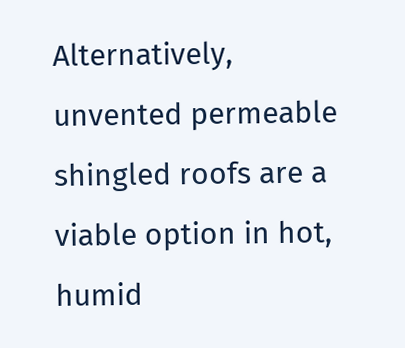Alternatively, unvented permeable shingled roofs are a viable option in hot, humid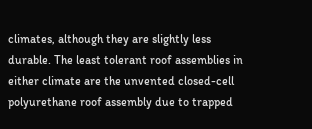climates, although they are slightly less durable. The least tolerant roof assemblies in either climate are the unvented closed-cell polyurethane roof assembly due to trapped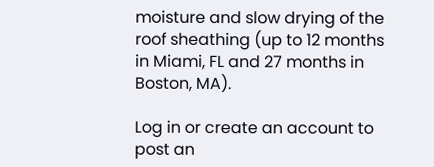moisture and slow drying of the roof sheathing (up to 12 months in Miami, FL and 27 months in Boston, MA).

Log in or create an account to post an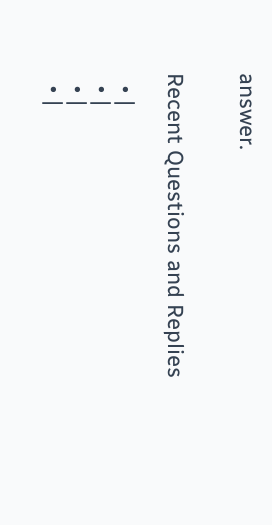answer.


Recent Questions and Replies

  • |
  • |
  • |
  • |